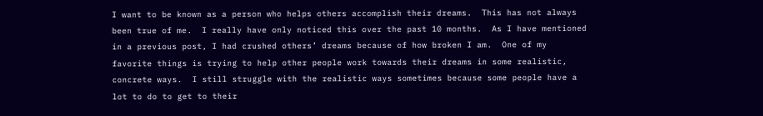I want to be known as a person who helps others accomplish their dreams.  This has not always been true of me.  I really have only noticed this over the past 10 months.  As I have mentioned in a previous post, I had crushed others’ dreams because of how broken I am.  One of my favorite things is trying to help other people work towards their dreams in some realistic, concrete ways.  I still struggle with the realistic ways sometimes because some people have a lot to do to get to their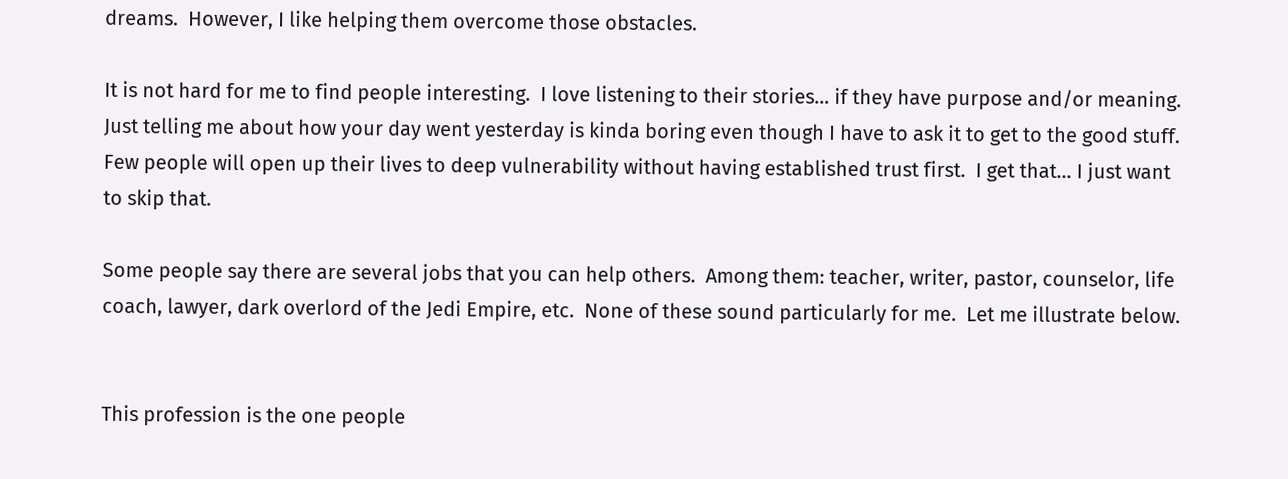dreams.  However, I like helping them overcome those obstacles.

It is not hard for me to find people interesting.  I love listening to their stories… if they have purpose and/or meaning.  Just telling me about how your day went yesterday is kinda boring even though I have to ask it to get to the good stuff.  Few people will open up their lives to deep vulnerability without having established trust first.  I get that… I just want to skip that.

Some people say there are several jobs that you can help others.  Among them: teacher, writer, pastor, counselor, life coach, lawyer, dark overlord of the Jedi Empire, etc.  None of these sound particularly for me.  Let me illustrate below.


This profession is the one people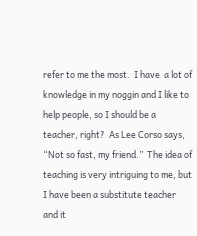refer to me the most.  I have  a lot of knowledge in my noggin and I like to help people, so I should be a teacher, right?  As Lee Corso says, “Not so fast, my friend.”  The idea of teaching is very intriguing to me, but I have been a substitute teacher and it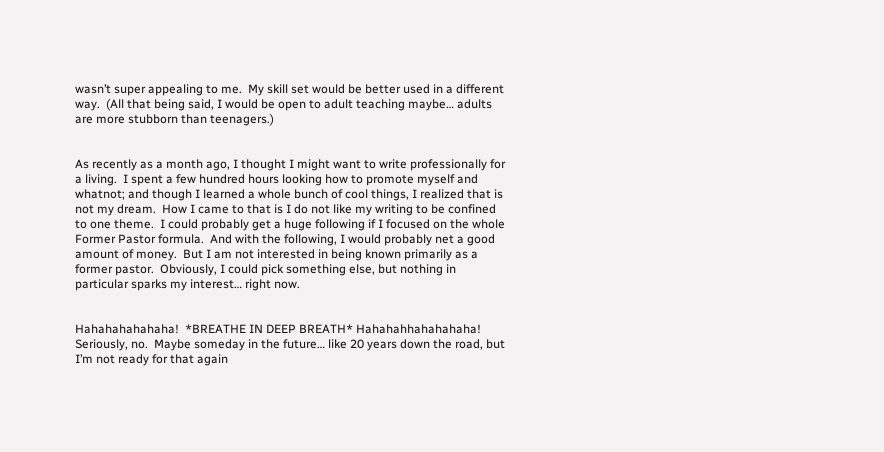wasn’t super appealing to me.  My skill set would be better used in a different way.  (All that being said, I would be open to adult teaching maybe… adults are more stubborn than teenagers.)


As recently as a month ago, I thought I might want to write professionally for a living.  I spent a few hundred hours looking how to promote myself and whatnot; and though I learned a whole bunch of cool things, I realized that is not my dream.  How I came to that is I do not like my writing to be confined to one theme.  I could probably get a huge following if I focused on the whole Former Pastor formula.  And with the following, I would probably net a good amount of money.  But I am not interested in being known primarily as a former pastor.  Obviously, I could pick something else, but nothing in particular sparks my interest… right now.


Hahahahahahaha!  *BREATHE IN DEEP BREATH* Hahahahhahahahaha!  Seriously, no.  Maybe someday in the future… like 20 years down the road, but I’m not ready for that again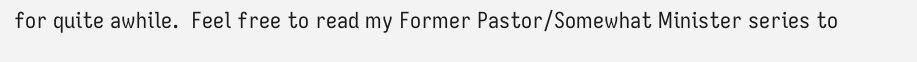for quite awhile.  Feel free to read my Former Pastor/Somewhat Minister series to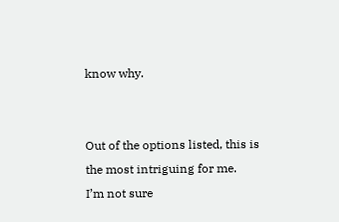know why.


Out of the options listed, this is the most intriguing for me.  I’m not sure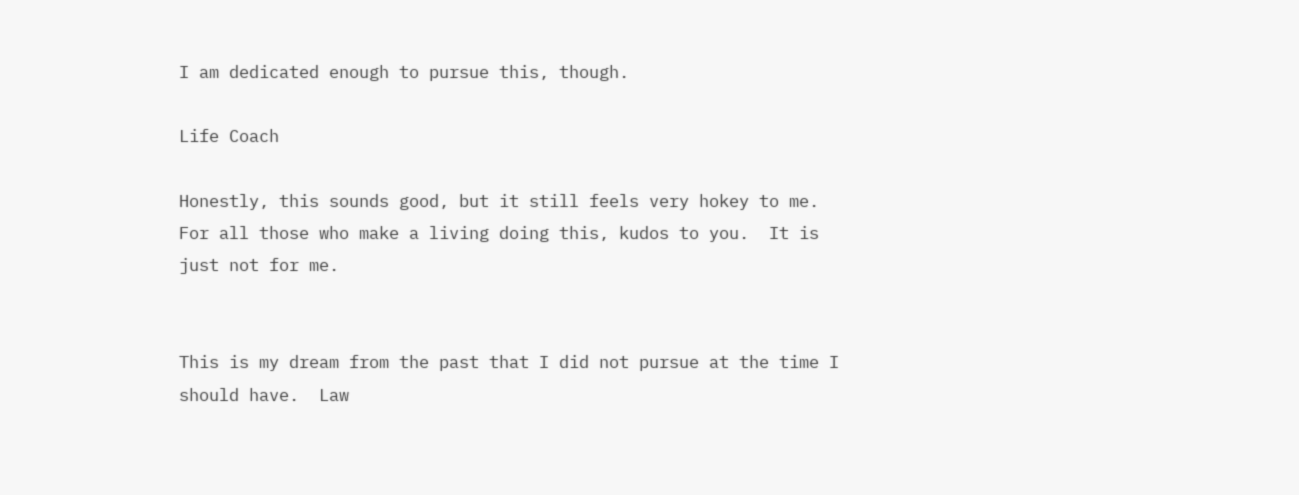I am dedicated enough to pursue this, though.

Life Coach

Honestly, this sounds good, but it still feels very hokey to me.  For all those who make a living doing this, kudos to you.  It is just not for me.


This is my dream from the past that I did not pursue at the time I should have.  Law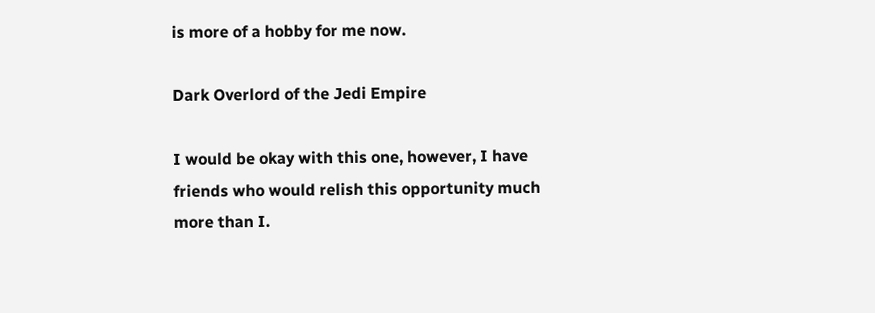is more of a hobby for me now.

Dark Overlord of the Jedi Empire

I would be okay with this one, however, I have friends who would relish this opportunity much more than I.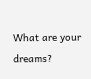What are your dreams?